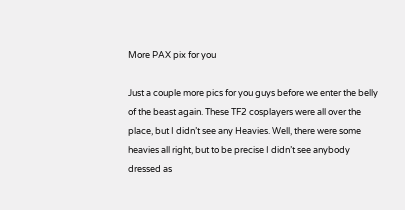More PAX pix for you

Just a couple more pics for you guys before we enter the belly of the beast again. These TF2 cosplayers were all over the place, but I didn’t see any Heavies. Well, there were some heavies all right, but to be precise I didn’t see anybody dressed as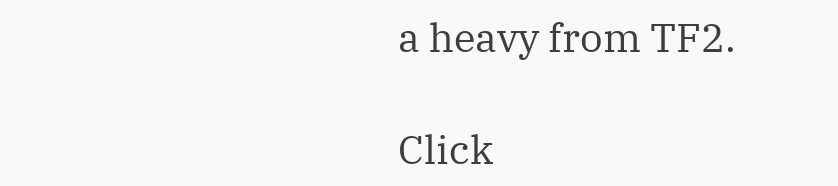a heavy from TF2.

Click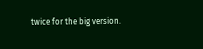twice for the big version.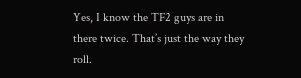Yes, I know the TF2 guys are in there twice. That’s just the way they roll.